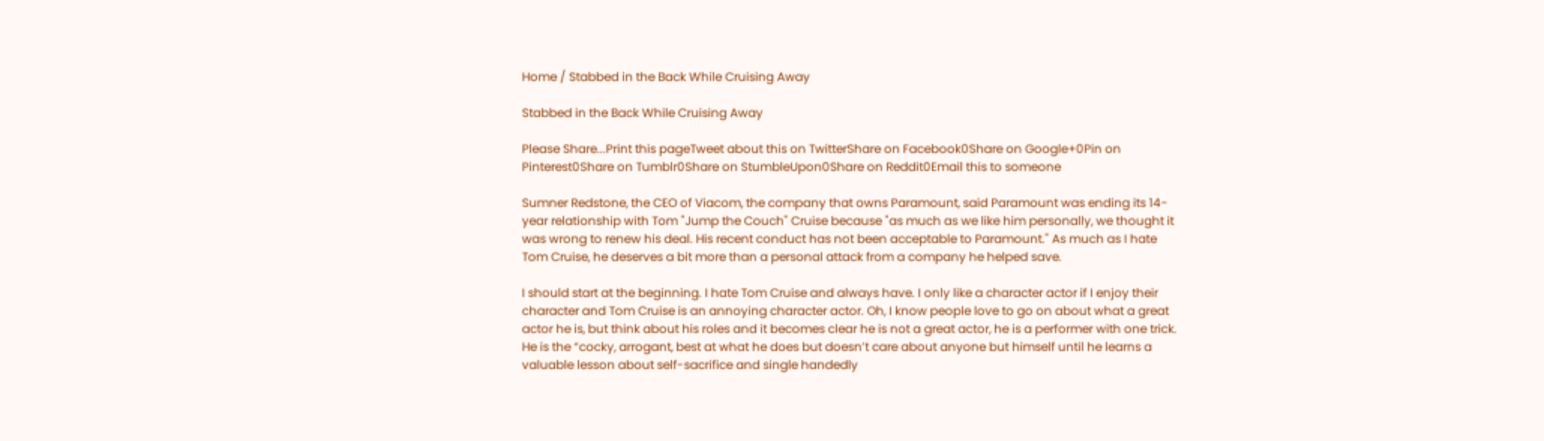Home / Stabbed in the Back While Cruising Away

Stabbed in the Back While Cruising Away

Please Share...Print this pageTweet about this on TwitterShare on Facebook0Share on Google+0Pin on Pinterest0Share on Tumblr0Share on StumbleUpon0Share on Reddit0Email this to someone

Sumner Redstone, the CEO of Viacom, the company that owns Paramount, said Paramount was ending its 14-year relationship with Tom "Jump the Couch" Cruise because "as much as we like him personally, we thought it was wrong to renew his deal. His recent conduct has not been acceptable to Paramount." As much as I hate Tom Cruise, he deserves a bit more than a personal attack from a company he helped save.

I should start at the beginning. I hate Tom Cruise and always have. I only like a character actor if I enjoy their character and Tom Cruise is an annoying character actor. Oh, I know people love to go on about what a great actor he is, but think about his roles and it becomes clear he is not a great actor, he is a performer with one trick. He is the “cocky, arrogant, best at what he does but doesn’t care about anyone but himself until he learns a valuable lesson about self-sacrifice and single handedly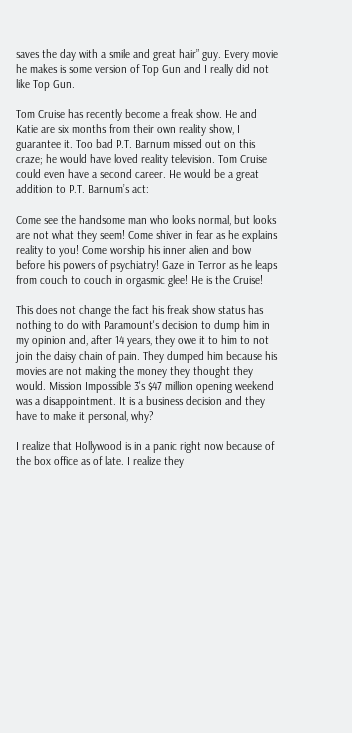saves the day with a smile and great hair” guy. Every movie he makes is some version of Top Gun and I really did not like Top Gun.

Tom Cruise has recently become a freak show. He and Katie are six months from their own reality show, I guarantee it. Too bad P.T. Barnum missed out on this craze; he would have loved reality television. Tom Cruise could even have a second career. He would be a great addition to P.T. Barnum’s act:

Come see the handsome man who looks normal, but looks are not what they seem! Come shiver in fear as he explains reality to you! Come worship his inner alien and bow before his powers of psychiatry! Gaze in Terror as he leaps from couch to couch in orgasmic glee! He is the Cruise!

This does not change the fact his freak show status has nothing to do with Paramount's decision to dump him in my opinion and, after 14 years, they owe it to him to not join the daisy chain of pain. They dumped him because his movies are not making the money they thought they would. Mission Impossible 3's $47 million opening weekend was a disappointment. It is a business decision and they have to make it personal, why?

I realize that Hollywood is in a panic right now because of the box office as of late. I realize they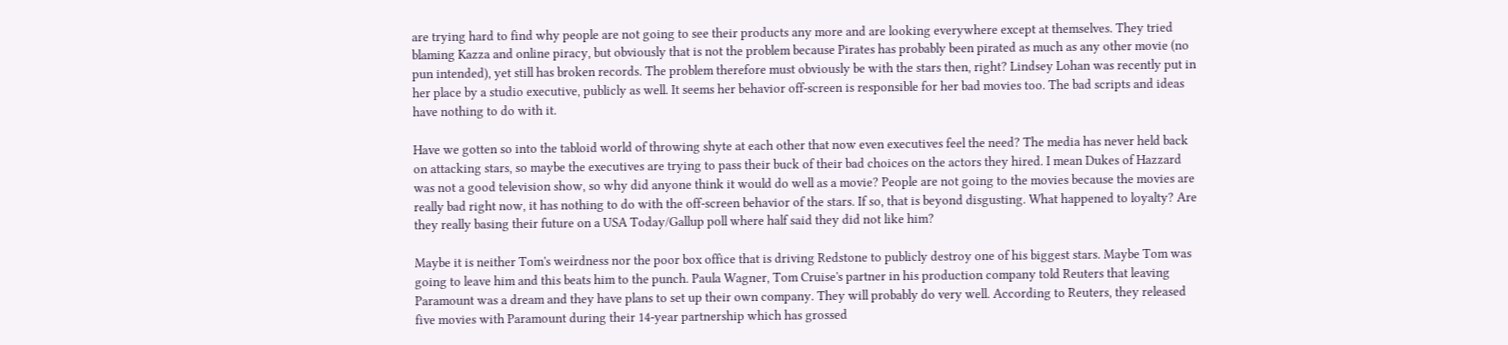are trying hard to find why people are not going to see their products any more and are looking everywhere except at themselves. They tried blaming Kazza and online piracy, but obviously that is not the problem because Pirates has probably been pirated as much as any other movie (no pun intended), yet still has broken records. The problem therefore must obviously be with the stars then, right? Lindsey Lohan was recently put in her place by a studio executive, publicly as well. It seems her behavior off-screen is responsible for her bad movies too. The bad scripts and ideas have nothing to do with it.

Have we gotten so into the tabloid world of throwing shyte at each other that now even executives feel the need? The media has never held back on attacking stars, so maybe the executives are trying to pass their buck of their bad choices on the actors they hired. I mean Dukes of Hazzard was not a good television show, so why did anyone think it would do well as a movie? People are not going to the movies because the movies are really bad right now, it has nothing to do with the off-screen behavior of the stars. If so, that is beyond disgusting. What happened to loyalty? Are they really basing their future on a USA Today/Gallup poll where half said they did not like him?

Maybe it is neither Tom's weirdness nor the poor box office that is driving Redstone to publicly destroy one of his biggest stars. Maybe Tom was going to leave him and this beats him to the punch. Paula Wagner, Tom Cruise's partner in his production company told Reuters that leaving Paramount was a dream and they have plans to set up their own company. They will probably do very well. According to Reuters, they released five movies with Paramount during their 14-year partnership which has grossed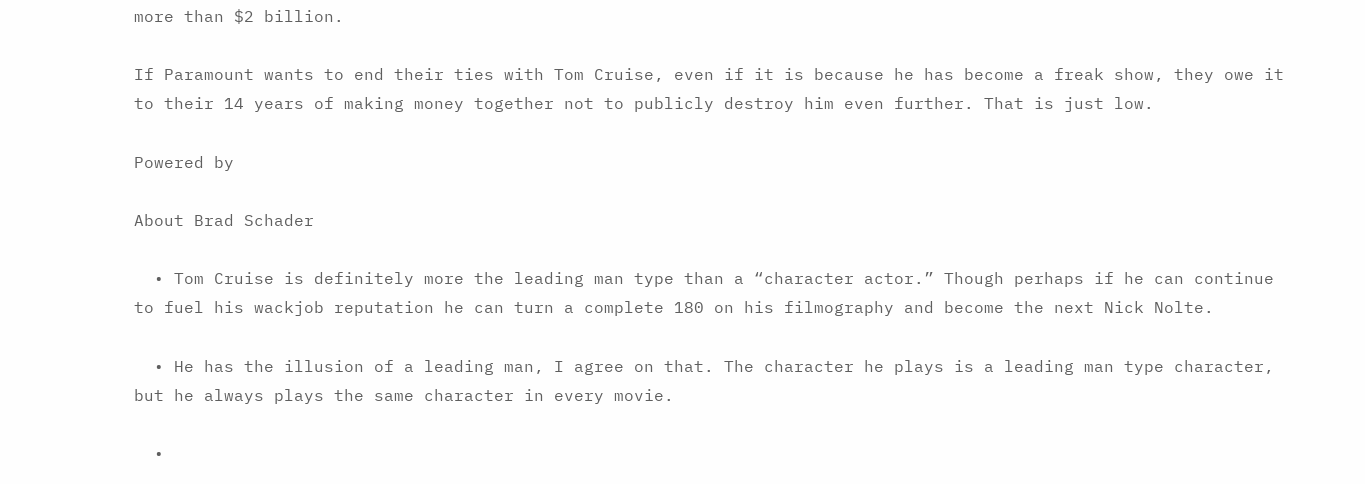more than $2 billion.

If Paramount wants to end their ties with Tom Cruise, even if it is because he has become a freak show, they owe it to their 14 years of making money together not to publicly destroy him even further. That is just low.

Powered by

About Brad Schader

  • Tom Cruise is definitely more the leading man type than a “character actor.” Though perhaps if he can continue to fuel his wackjob reputation he can turn a complete 180 on his filmography and become the next Nick Nolte.

  • He has the illusion of a leading man, I agree on that. The character he plays is a leading man type character, but he always plays the same character in every movie.

  •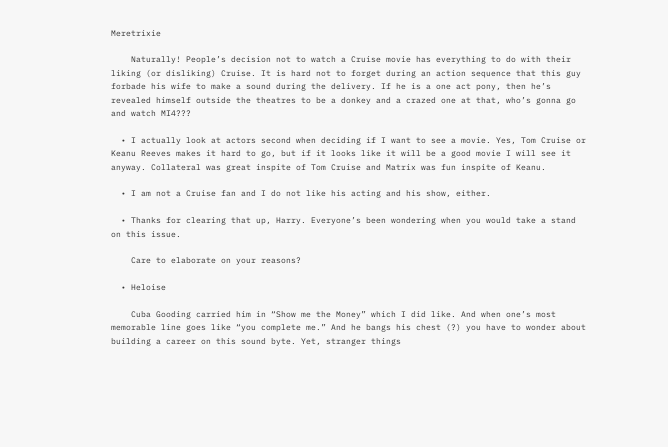Meretrixie

    Naturally! People’s decision not to watch a Cruise movie has everything to do with their liking (or disliking) Cruise. It is hard not to forget during an action sequence that this guy forbade his wife to make a sound during the delivery. If he is a one act pony, then he’s revealed himself outside the theatres to be a donkey and a crazed one at that, who’s gonna go and watch MI4???

  • I actually look at actors second when deciding if I want to see a movie. Yes, Tom Cruise or Keanu Reeves makes it hard to go, but if it looks like it will be a good movie I will see it anyway. Collateral was great inspite of Tom Cruise and Matrix was fun inspite of Keanu.

  • I am not a Cruise fan and I do not like his acting and his show, either.

  • Thanks for clearing that up, Harry. Everyone’s been wondering when you would take a stand on this issue.

    Care to elaborate on your reasons?

  • Heloise

    Cuba Gooding carried him in “Show me the Money” which I did like. And when one’s most memorable line goes like “you complete me.” And he bangs his chest (?) you have to wonder about building a career on this sound byte. Yet, stranger things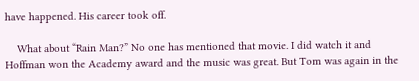have happened. His career took off.

    What about “Rain Man?” No one has mentioned that movie. I did watch it and Hoffman won the Academy award and the music was great. But Tom was again in the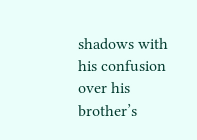shadows with his confusion over his brother’s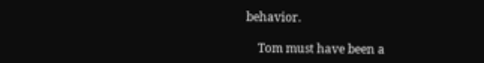behavior.

    Tom must have been a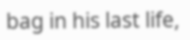bag in his last life,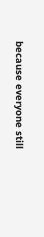because everyone still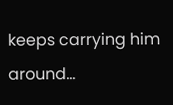keeps carrying him around…